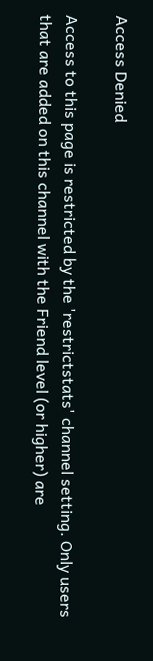Access Denied

Access to this page is restricted by the 'restrictstats' channel setting. Only users that are added on this channel with the Friend level (or higher) are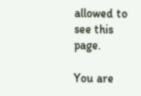allowed to see this page.

You are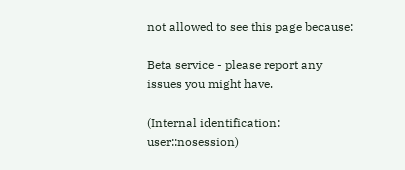not allowed to see this page because:

Beta service - please report any issues you might have.

(Internal identification: user::nosession)